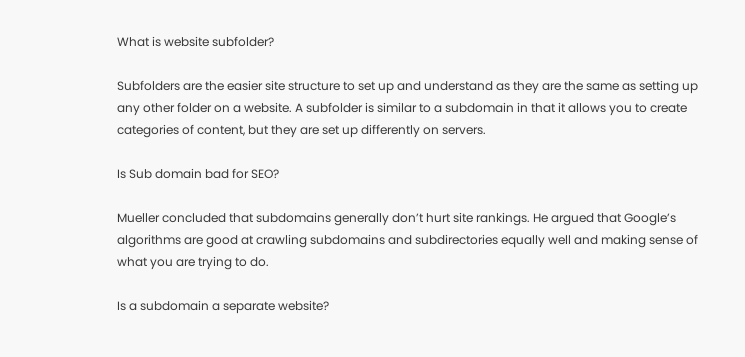What is website subfolder?

Subfolders are the easier site structure to set up and understand as they are the same as setting up any other folder on a website. A subfolder is similar to a subdomain in that it allows you to create categories of content, but they are set up differently on servers.

Is Sub domain bad for SEO?

Mueller concluded that subdomains generally don’t hurt site rankings. He argued that Google’s algorithms are good at crawling subdomains and subdirectories equally well and making sense of what you are trying to do.

Is a subdomain a separate website?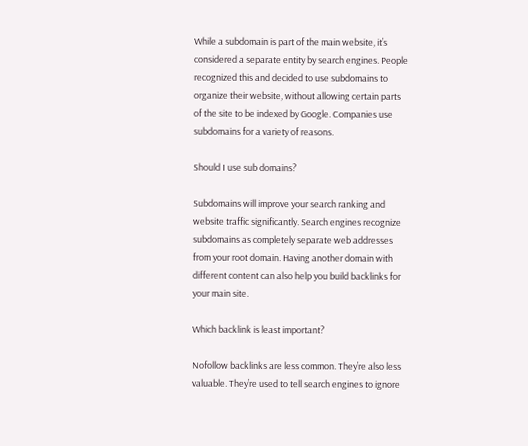While a subdomain is part of the main website, it’s considered a separate entity by search engines. People recognized this and decided to use subdomains to organize their website, without allowing certain parts of the site to be indexed by Google. Companies use subdomains for a variety of reasons.

Should I use sub domains?

Subdomains will improve your search ranking and website traffic significantly. Search engines recognize subdomains as completely separate web addresses from your root domain. Having another domain with different content can also help you build backlinks for your main site.

Which backlink is least important?

Nofollow backlinks are less common. They’re also less valuable. They’re used to tell search engines to ignore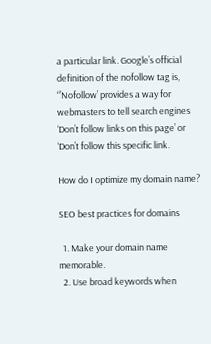a particular link. Google’s official definition of the nofollow tag is, “’Nofollow’ provides a way for webmasters to tell search engines ‘Don’t follow links on this page’ or ‘Don’t follow this specific link.

How do I optimize my domain name?

SEO best practices for domains

  1. Make your domain name memorable.
  2. Use broad keywords when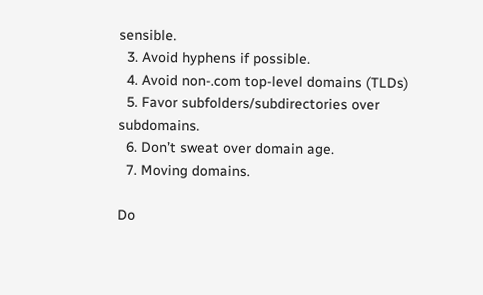sensible.
  3. Avoid hyphens if possible.
  4. Avoid non-.com top-level domains (TLDs)
  5. Favor subfolders/subdirectories over subdomains.
  6. Don’t sweat over domain age.
  7. Moving domains.

Do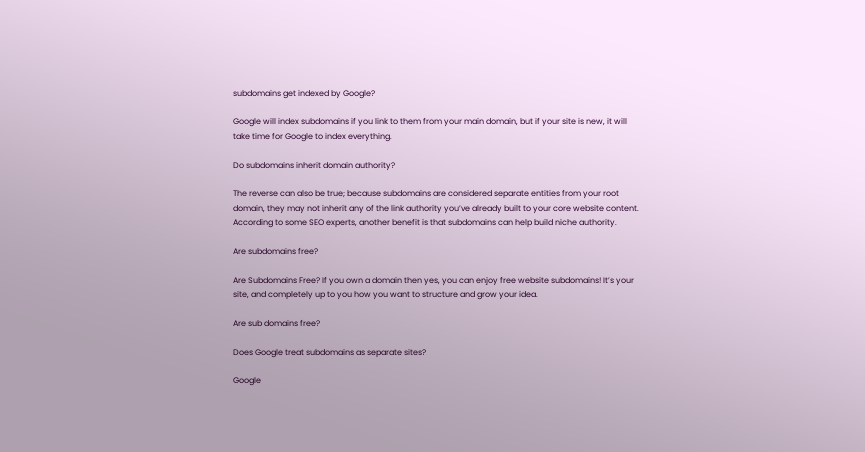subdomains get indexed by Google?

Google will index subdomains if you link to them from your main domain, but if your site is new, it will take time for Google to index everything.

Do subdomains inherit domain authority?

The reverse can also be true; because subdomains are considered separate entities from your root domain, they may not inherit any of the link authority you’ve already built to your core website content. According to some SEO experts, another benefit is that subdomains can help build niche authority.

Are subdomains free?

Are Subdomains Free? If you own a domain then yes, you can enjoy free website subdomains! It’s your site, and completely up to you how you want to structure and grow your idea.

Are sub domains free?

Does Google treat subdomains as separate sites?

Google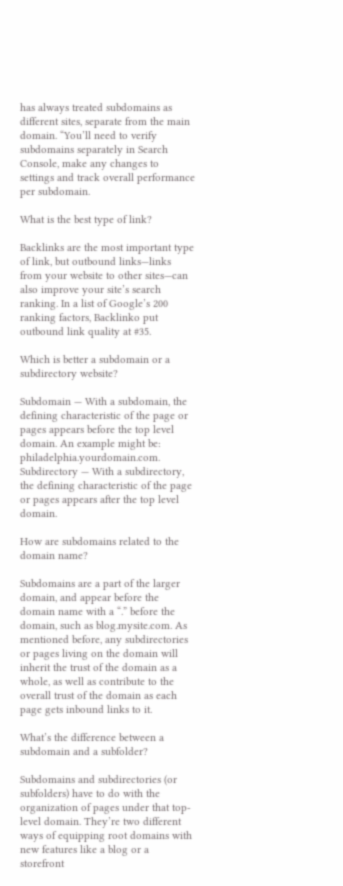has always treated subdomains as different sites, separate from the main domain. “You’ll need to verify subdomains separately in Search Console, make any changes to settings and track overall performance per subdomain.

What is the best type of link?

Backlinks are the most important type of link, but outbound links—links from your website to other sites—can also improve your site’s search ranking. In a list of Google’s 200 ranking factors, Backlinko put outbound link quality at #35.

Which is better a subdomain or a subdirectory website?

Subdomain — With a subdomain, the defining characteristic of the page or pages appears before the top level domain. An example might be: philadelphia.yourdomain.com. Subdirectory — With a subdirectory, the defining characteristic of the page or pages appears after the top level domain.

How are subdomains related to the domain name?

Subdomains are a part of the larger domain, and appear before the domain name with a “.” before the domain, such as blog.mysite.com. As mentioned before, any subdirectories or pages living on the domain will inherit the trust of the domain as a whole, as well as contribute to the overall trust of the domain as each page gets inbound links to it.

What’s the difference between a subdomain and a subfolder?

Subdomains and subdirectories (or subfolders) have to do with the organization of pages under that top-level domain. They’re two different ways of equipping root domains with new features like a blog or a storefront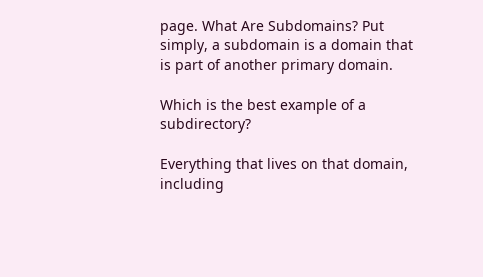page. What Are Subdomains? Put simply, a subdomain is a domain that is part of another primary domain.

Which is the best example of a subdirectory?

Everything that lives on that domain, including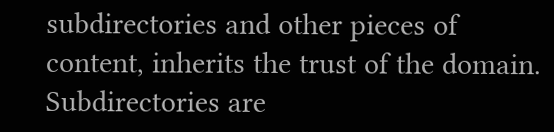subdirectories and other pieces of content, inherits the trust of the domain. Subdirectories are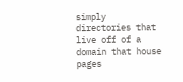simply directories that live off of a domain that house pages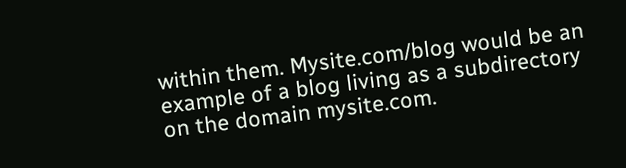within them. Mysite.com/blog would be an example of a blog living as a subdirectory on the domain mysite.com.